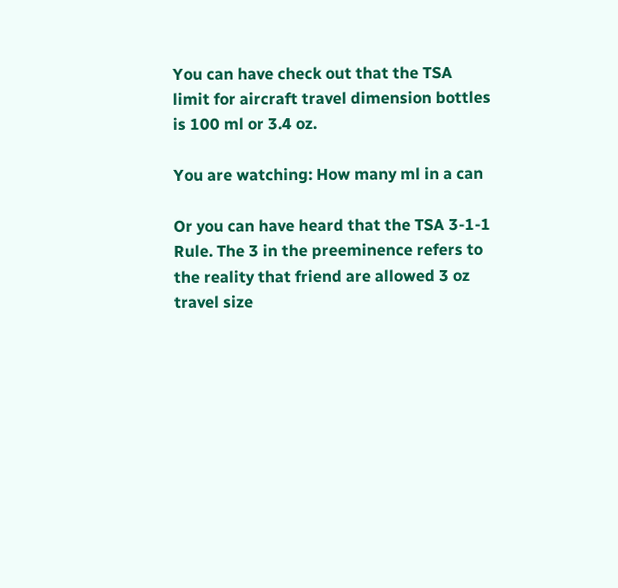You can have check out that the TSA limit for aircraft travel dimension bottles is 100 ml or 3.4 oz.

You are watching: How many ml in a can

Or you can have heard that the TSA 3-1-1 Rule. The 3 in the preeminence refers to the reality that friend are allowed 3 oz travel size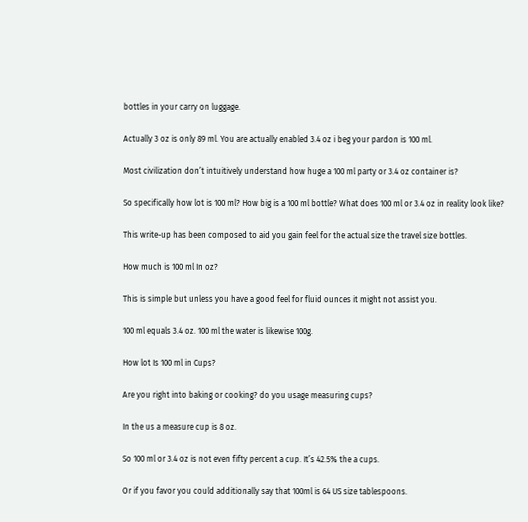bottles in your carry on luggage.

Actually 3 oz is only 89 ml. You are actually enabled 3.4 oz i beg your pardon is 100 ml.

Most civilization don’t intuitively understand how huge a 100 ml party or 3.4 oz container is?

So specifically how lot is 100 ml? How big is a 100 ml bottle? What does 100 ml or 3.4 oz in reality look like?

This write-up has been composed to aid you gain feel for the actual size the travel size bottles.

How much is 100 ml In oz?

This is simple but unless you have a good feel for fluid ounces it might not assist you.

100 ml equals 3.4 oz. 100 ml the water is likewise 100g.

How lot Is 100 ml in Cups?

Are you right into baking or cooking? do you usage measuring cups?

In the us a measure cup is 8 oz.

So 100 ml or 3.4 oz is not even fifty percent a cup. It’s 42.5% the a cups.

Or if you favor you could additionally say that 100ml is 64 US size tablespoons.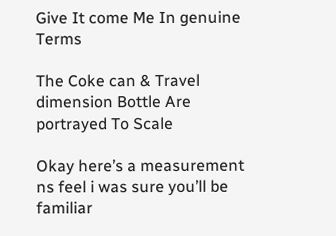Give It come Me In genuine Terms

The Coke can & Travel dimension Bottle Are portrayed To Scale

Okay here’s a measurement ns feel i was sure you’ll be familiar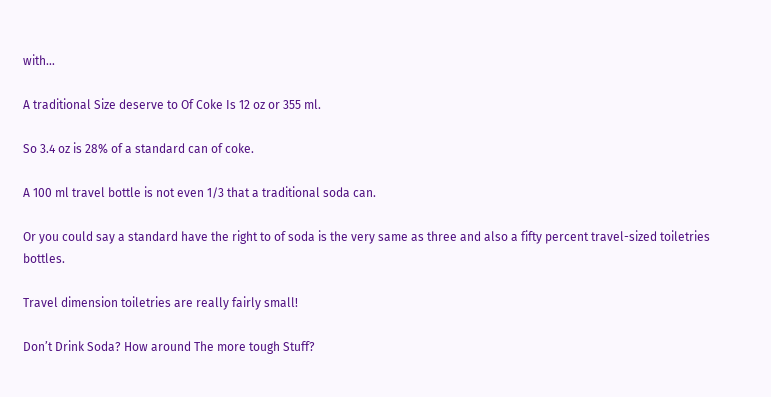with…

A traditional Size deserve to Of Coke Is 12 oz or 355 ml.

So 3.4 oz is 28% of a standard can of coke.

A 100 ml travel bottle is not even 1/3 that a traditional soda can.

Or you could say a standard have the right to of soda is the very same as three and also a fifty percent travel-sized toiletries bottles.

Travel dimension toiletries are really fairly small!

Don’t Drink Soda? How around The more tough Stuff?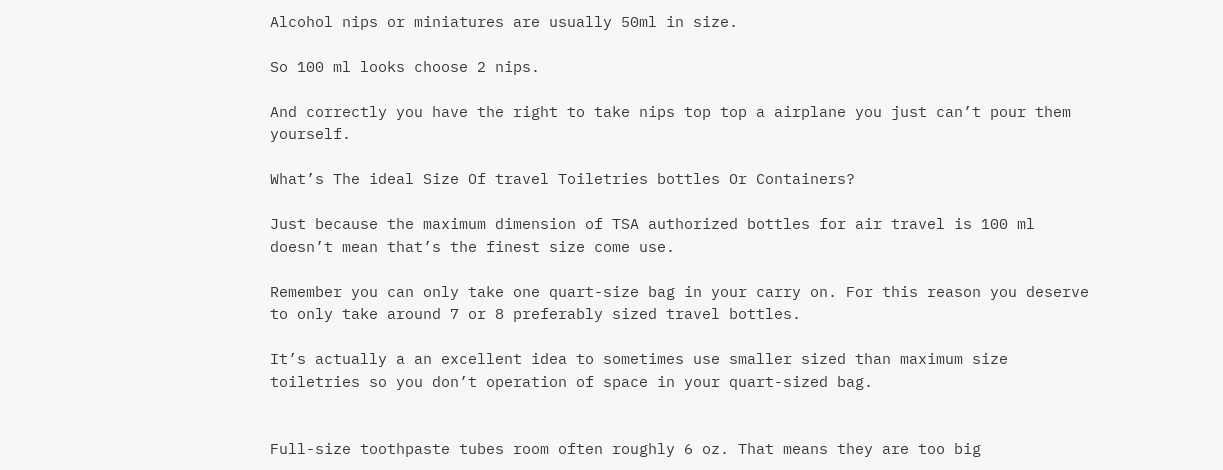Alcohol nips or miniatures are usually 50ml in size.

So 100 ml looks choose 2 nips.

And correctly you have the right to take nips top top a airplane you just can’t pour them yourself.

What’s The ideal Size Of travel Toiletries bottles Or Containers?

Just because the maximum dimension of TSA authorized bottles for air travel is 100 ml doesn’t mean that’s the finest size come use.

Remember you can only take one quart-size bag in your carry on. For this reason you deserve to only take around 7 or 8 preferably sized travel bottles.

It’s actually a an excellent idea to sometimes use smaller sized than maximum size toiletries so you don’t operation of space in your quart-sized bag.


Full-size toothpaste tubes room often roughly 6 oz. That means they are too big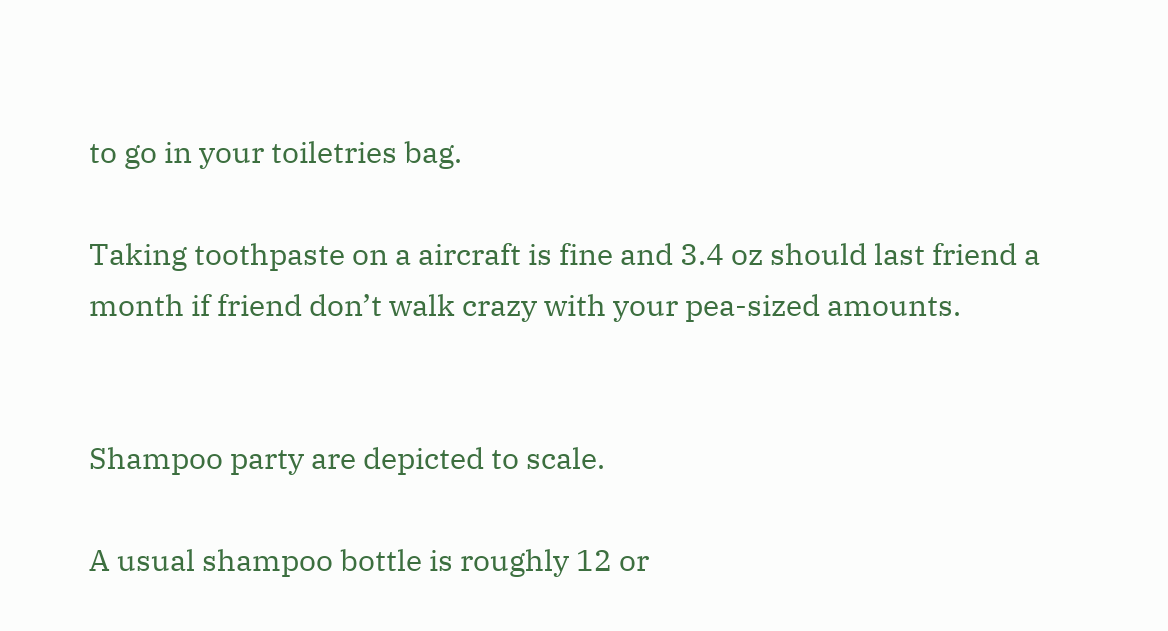to go in your toiletries bag.

Taking toothpaste on a aircraft is fine and 3.4 oz should last friend a month if friend don’t walk crazy with your pea-sized amounts.


Shampoo party are depicted to scale.

A usual shampoo bottle is roughly 12 or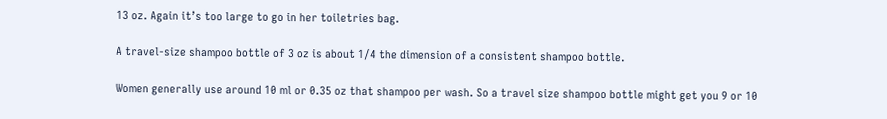13 oz. Again it’s too large to go in her toiletries bag.

A travel-size shampoo bottle of 3 oz is about 1/4 the dimension of a consistent shampoo bottle.

Women generally use around 10 ml or 0.35 oz that shampoo per wash. So a travel size shampoo bottle might get you 9 or 10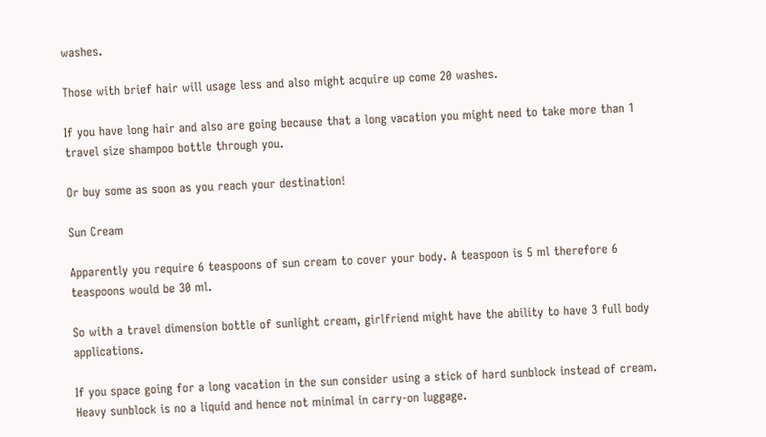washes.

Those with brief hair will usage less and also might acquire up come 20 washes.

If you have long hair and also are going because that a long vacation you might need to take more than 1 travel size shampoo bottle through you.

Or buy some as soon as you reach your destination!

Sun Cream

Apparently you require 6 teaspoons of sun cream to cover your body. A teaspoon is 5 ml therefore 6 teaspoons would be 30 ml.

So with a travel dimension bottle of sunlight cream, girlfriend might have the ability to have 3 full body applications.

If you space going for a long vacation in the sun consider using a stick of hard sunblock instead of cream. Heavy sunblock is no a liquid and hence not minimal in carry-on luggage.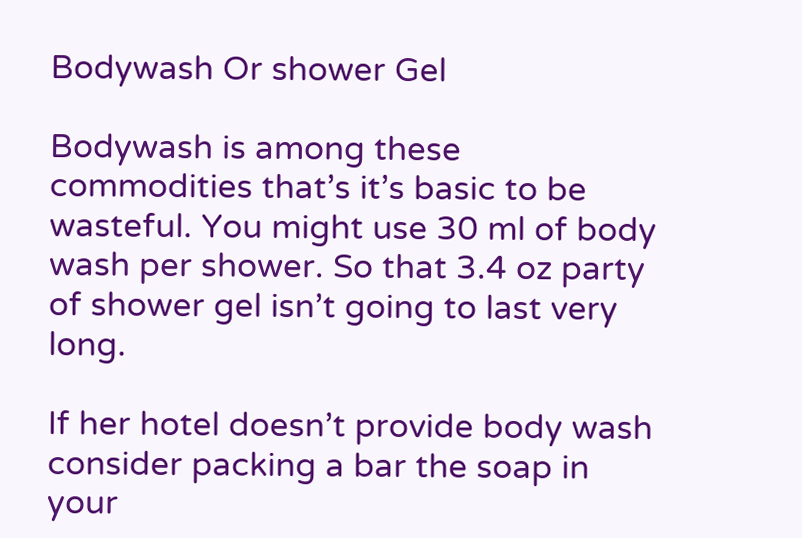Bodywash Or shower Gel

Bodywash is among these commodities that’s it’s basic to be wasteful. You might use 30 ml of body wash per shower. So that 3.4 oz party of shower gel isn’t going to last very long.

If her hotel doesn’t provide body wash consider packing a bar the soap in your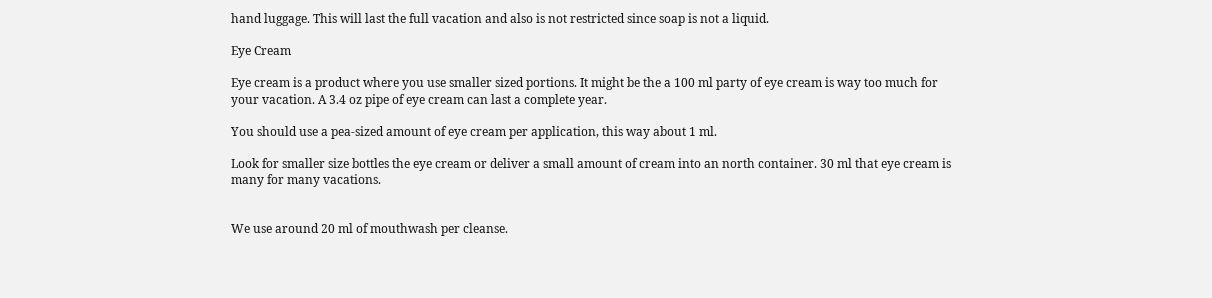hand luggage. This will last the full vacation and also is not restricted since soap is not a liquid.

Eye Cream

Eye cream is a product where you use smaller sized portions. It might be the a 100 ml party of eye cream is way too much for your vacation. A 3.4 oz pipe of eye cream can last a complete year.

You should use a pea-sized amount of eye cream per application, this way about 1 ml.

Look for smaller size bottles the eye cream or deliver a small amount of cream into an north container. 30 ml that eye cream is many for many vacations.


We use around 20 ml of mouthwash per cleanse.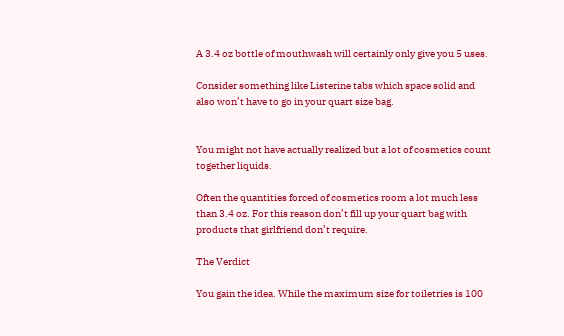A 3.4 oz bottle of mouthwash will certainly only give you 5 uses.

Consider something like Listerine tabs which space solid and also won’t have to go in your quart size bag.


You might not have actually realized but a lot of cosmetics count together liquids.

Often the quantities forced of cosmetics room a lot much less than 3.4 oz. For this reason don’t fill up your quart bag with products that girlfriend don’t require.

The Verdict

You gain the idea. While the maximum size for toiletries is 100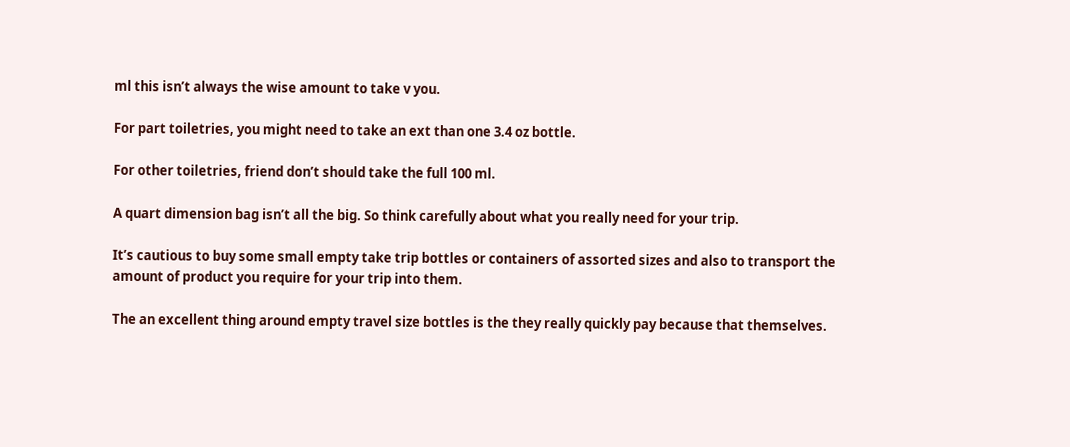ml this isn’t always the wise amount to take v you.

For part toiletries, you might need to take an ext than one 3.4 oz bottle.

For other toiletries, friend don’t should take the full 100 ml.

A quart dimension bag isn’t all the big. So think carefully about what you really need for your trip.

It’s cautious to buy some small empty take trip bottles or containers of assorted sizes and also to transport the amount of product you require for your trip into them.

The an excellent thing around empty travel size bottles is the they really quickly pay because that themselves.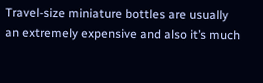Travel-size miniature bottles are usually an extremely expensive and also it’s much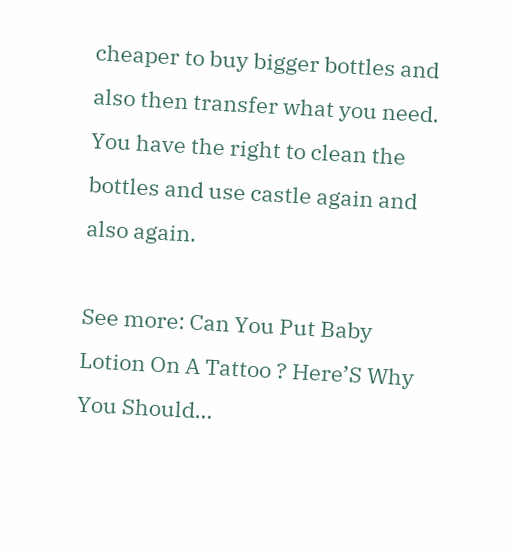cheaper to buy bigger bottles and also then transfer what you need. You have the right to clean the bottles and use castle again and also again.

See more: Can You Put Baby Lotion On A Tattoo ? Here’S Why You Should…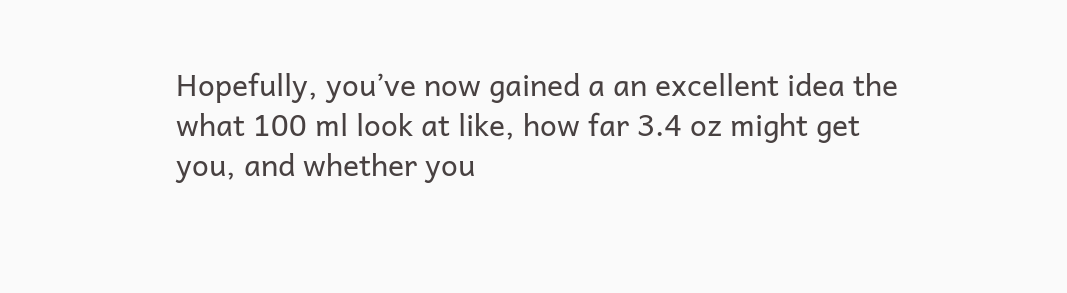Hopefully, you’ve now gained a an excellent idea the what 100 ml look at like, how far 3.4 oz might get you, and whether you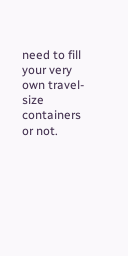need to fill your very own travel-size containers or not.